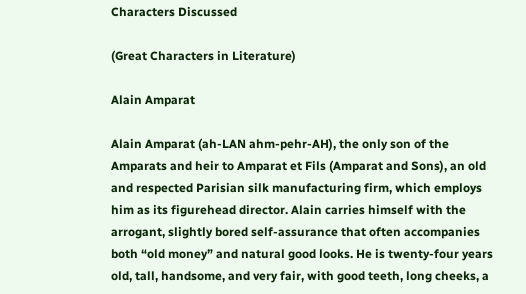Characters Discussed

(Great Characters in Literature)

Alain Amparat

Alain Amparat (ah-LAN ahm-pehr-AH), the only son of the Amparats and heir to Amparat et Fils (Amparat and Sons), an old and respected Parisian silk manufacturing firm, which employs him as its figurehead director. Alain carries himself with the arrogant, slightly bored self-assurance that often accompanies both “old money” and natural good looks. He is twenty-four years old, tall, handsome, and very fair, with good teeth, long cheeks, a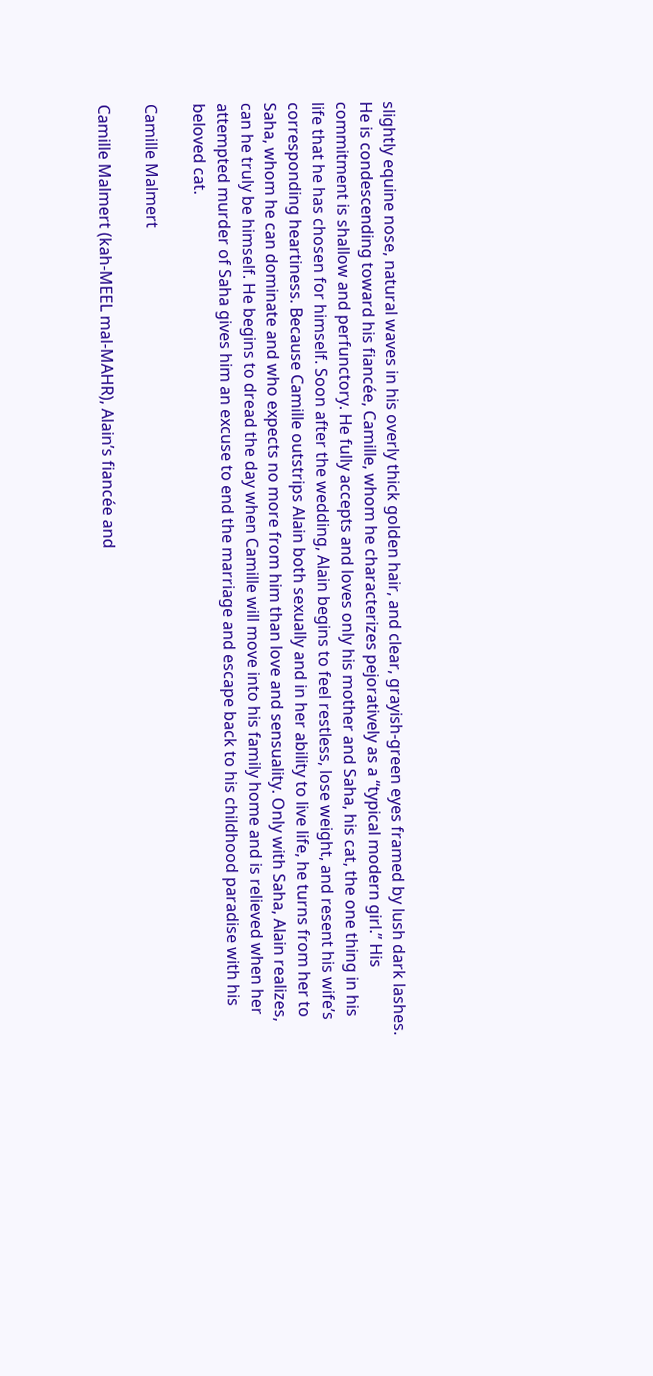slightly equine nose, natural waves in his overly thick golden hair, and clear, grayish-green eyes framed by lush dark lashes. He is condescending toward his fiancée, Camille, whom he characterizes pejoratively as a “typical modern girl.” His commitment is shallow and perfunctory. He fully accepts and loves only his mother and Saha, his cat, the one thing in his life that he has chosen for himself. Soon after the wedding, Alain begins to feel restless, lose weight, and resent his wife’s corresponding heartiness. Because Camille outstrips Alain both sexually and in her ability to live life, he turns from her to Saha, whom he can dominate and who expects no more from him than love and sensuality. Only with Saha, Alain realizes, can he truly be himself. He begins to dread the day when Camille will move into his family home and is relieved when her attempted murder of Saha gives him an excuse to end the marriage and escape back to his childhood paradise with his beloved cat.

Camille Malmert

Camille Malmert (kah-MEEL mal-MAHR), Alain’s fiancée and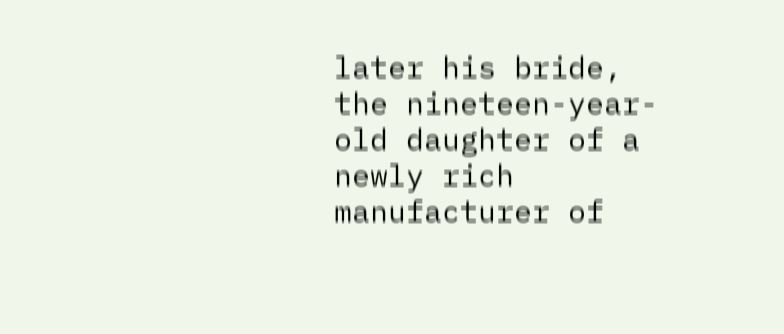later his bride, the nineteen-year-old daughter of a newly rich manufacturer of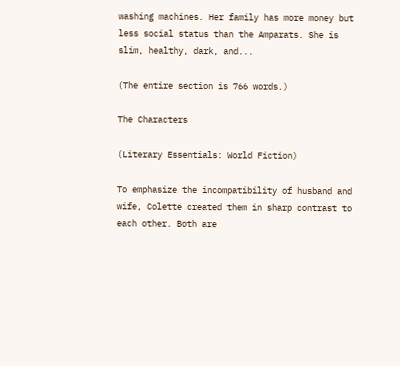washing machines. Her family has more money but less social status than the Amparats. She is slim, healthy, dark, and...

(The entire section is 766 words.)

The Characters

(Literary Essentials: World Fiction)

To emphasize the incompatibility of husband and wife, Colette created them in sharp contrast to each other. Both are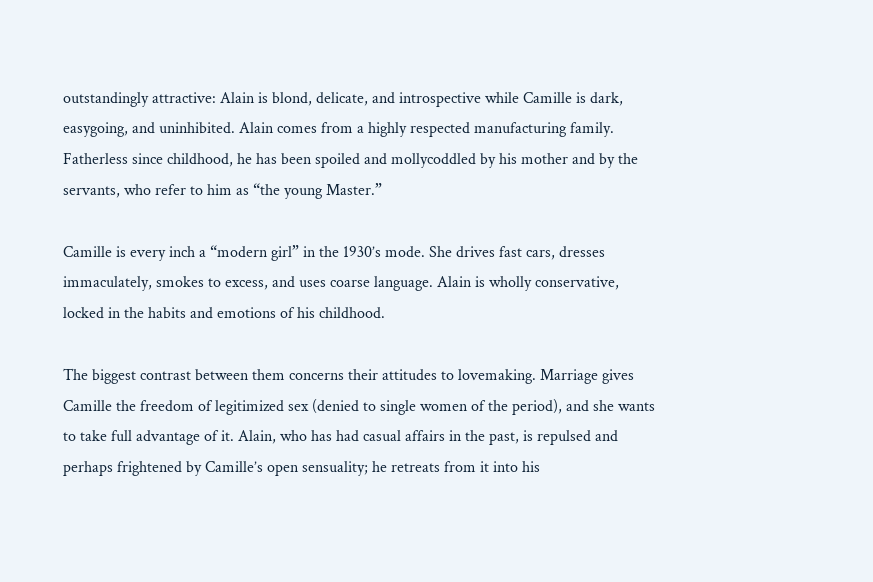outstandingly attractive: Alain is blond, delicate, and introspective while Camille is dark, easygoing, and uninhibited. Alain comes from a highly respected manufacturing family. Fatherless since childhood, he has been spoiled and mollycoddled by his mother and by the servants, who refer to him as “the young Master.”

Camille is every inch a “modern girl” in the 1930’s mode. She drives fast cars, dresses immaculately, smokes to excess, and uses coarse language. Alain is wholly conservative, locked in the habits and emotions of his childhood.

The biggest contrast between them concerns their attitudes to lovemaking. Marriage gives Camille the freedom of legitimized sex (denied to single women of the period), and she wants to take full advantage of it. Alain, who has had casual affairs in the past, is repulsed and perhaps frightened by Camille’s open sensuality; he retreats from it into his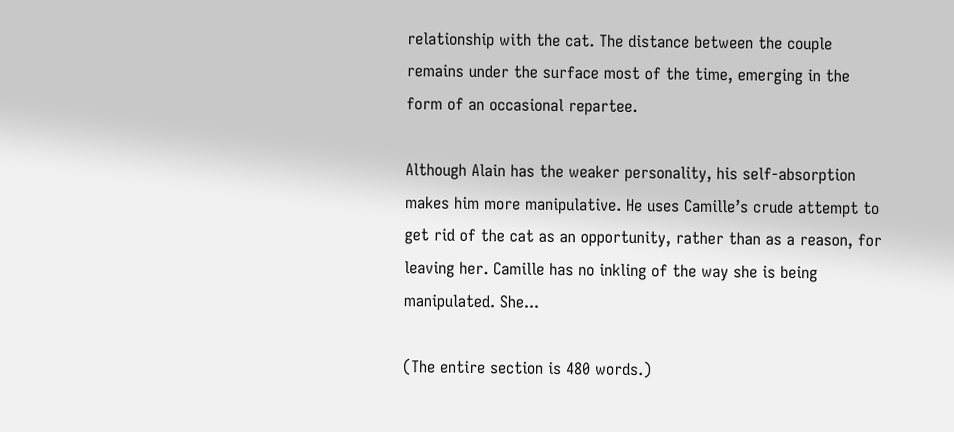relationship with the cat. The distance between the couple remains under the surface most of the time, emerging in the form of an occasional repartee.

Although Alain has the weaker personality, his self-absorption makes him more manipulative. He uses Camille’s crude attempt to get rid of the cat as an opportunity, rather than as a reason, for leaving her. Camille has no inkling of the way she is being manipulated. She...

(The entire section is 480 words.)